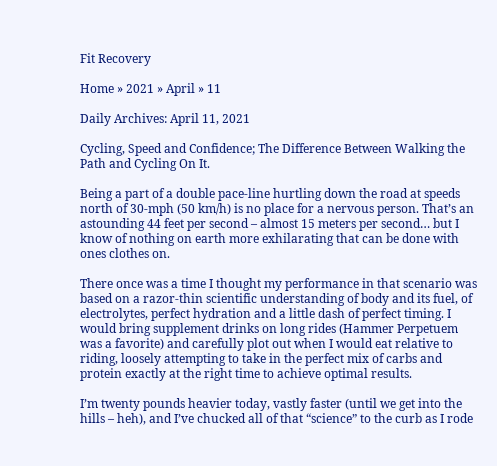Fit Recovery

Home » 2021 » April » 11

Daily Archives: April 11, 2021

Cycling, Speed and Confidence; The Difference Between Walking the Path and Cycling On It.

Being a part of a double pace-line hurtling down the road at speeds north of 30-mph (50 km/h) is no place for a nervous person. That’s an astounding 44 feet per second – almost 15 meters per second… but I know of nothing on earth more exhilarating that can be done with ones clothes on.

There once was a time I thought my performance in that scenario was based on a razor-thin scientific understanding of body and its fuel, of electrolytes, perfect hydration and a little dash of perfect timing. I would bring supplement drinks on long rides (Hammer Perpetuem was a favorite) and carefully plot out when I would eat relative to riding, loosely attempting to take in the perfect mix of carbs and protein exactly at the right time to achieve optimal results.

I’m twenty pounds heavier today, vastly faster (until we get into the hills – heh), and I’ve chucked all of that “science” to the curb as I rode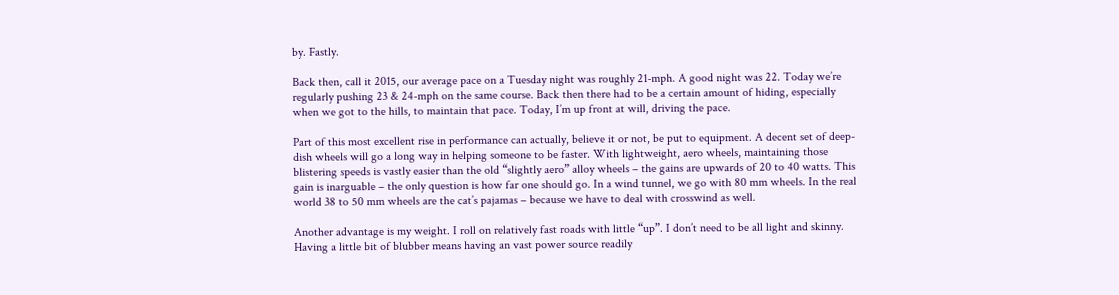by. Fastly.

Back then, call it 2015, our average pace on a Tuesday night was roughly 21-mph. A good night was 22. Today we’re regularly pushing 23 & 24-mph on the same course. Back then there had to be a certain amount of hiding, especially when we got to the hills, to maintain that pace. Today, I’m up front at will, driving the pace.

Part of this most excellent rise in performance can actually, believe it or not, be put to equipment. A decent set of deep-dish wheels will go a long way in helping someone to be faster. With lightweight, aero wheels, maintaining those blistering speeds is vastly easier than the old “slightly aero” alloy wheels – the gains are upwards of 20 to 40 watts. This gain is inarguable – the only question is how far one should go. In a wind tunnel, we go with 80 mm wheels. In the real world 38 to 50 mm wheels are the cat’s pajamas – because we have to deal with crosswind as well.

Another advantage is my weight. I roll on relatively fast roads with little “up”. I don’t need to be all light and skinny. Having a little bit of blubber means having an vast power source readily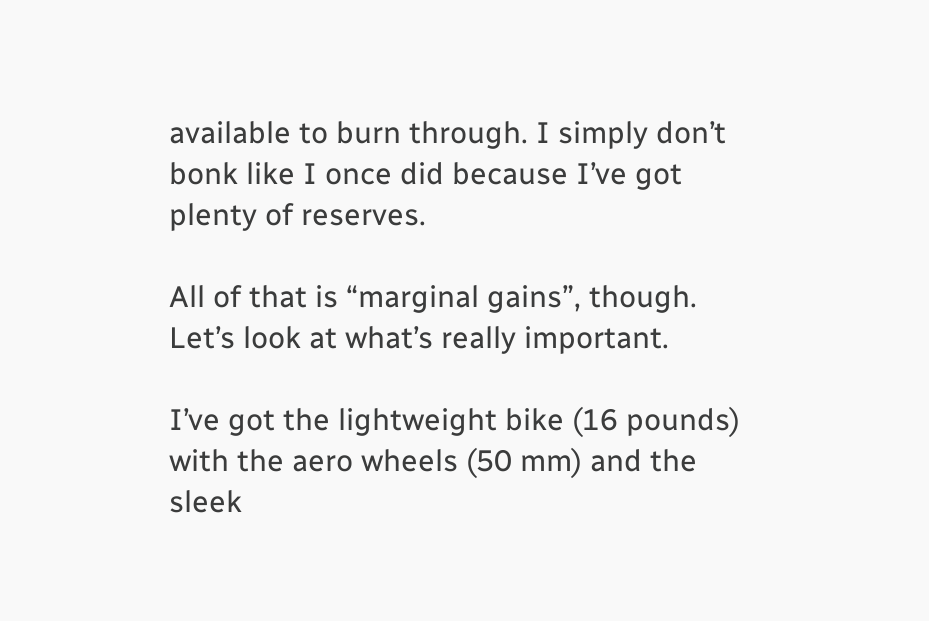available to burn through. I simply don’t bonk like I once did because I’ve got plenty of reserves.

All of that is “marginal gains”, though. Let’s look at what’s really important.

I’ve got the lightweight bike (16 pounds) with the aero wheels (50 mm) and the sleek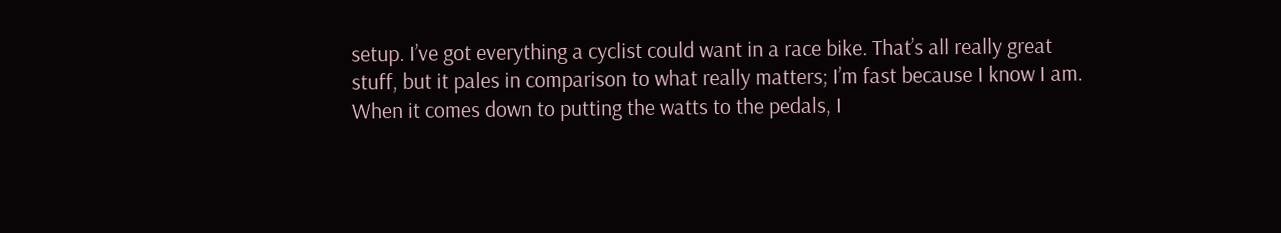setup. I’ve got everything a cyclist could want in a race bike. That’s all really great stuff, but it pales in comparison to what really matters; I’m fast because I know I am. When it comes down to putting the watts to the pedals, I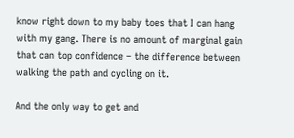know right down to my baby toes that I can hang with my gang. There is no amount of marginal gain that can top confidence – the difference between walking the path and cycling on it.

And the only way to get and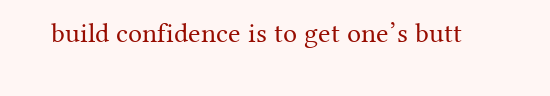build confidence is to get one’s butt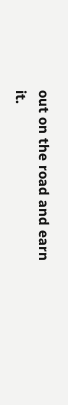out on the road and earn it.